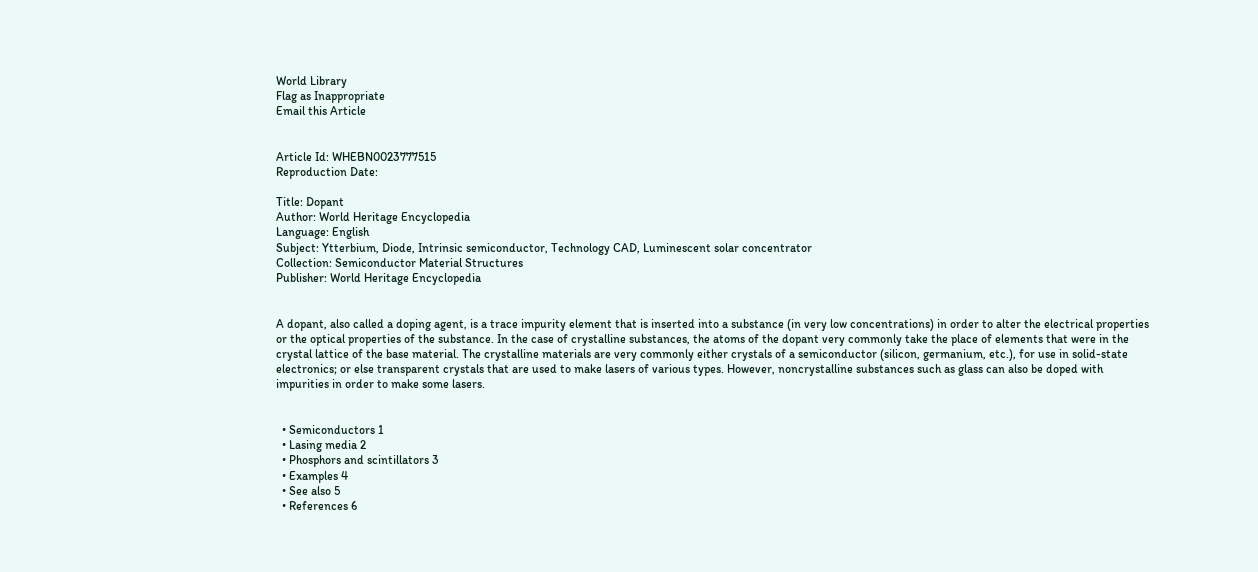World Library
Flag as Inappropriate
Email this Article


Article Id: WHEBN0023777515
Reproduction Date:

Title: Dopant
Author: World Heritage Encyclopedia
Language: English
Subject: Ytterbium, Diode, Intrinsic semiconductor, Technology CAD, Luminescent solar concentrator
Collection: Semiconductor Material Structures
Publisher: World Heritage Encyclopedia


A dopant, also called a doping agent, is a trace impurity element that is inserted into a substance (in very low concentrations) in order to alter the electrical properties or the optical properties of the substance. In the case of crystalline substances, the atoms of the dopant very commonly take the place of elements that were in the crystal lattice of the base material. The crystalline materials are very commonly either crystals of a semiconductor (silicon, germanium, etc.), for use in solid-state electronics; or else transparent crystals that are used to make lasers of various types. However, noncrystalline substances such as glass can also be doped with impurities in order to make some lasers.


  • Semiconductors 1
  • Lasing media 2
  • Phosphors and scintillators 3
  • Examples 4
  • See also 5
  • References 6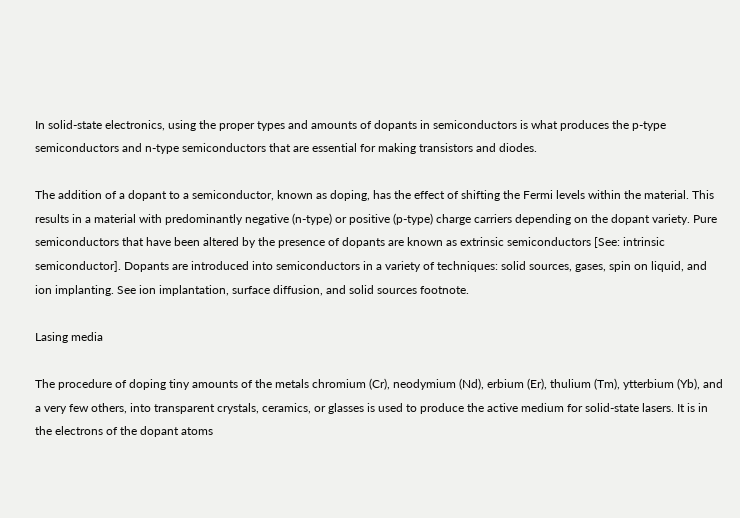In solid-state electronics, using the proper types and amounts of dopants in semiconductors is what produces the p-type semiconductors and n-type semiconductors that are essential for making transistors and diodes.

The addition of a dopant to a semiconductor, known as doping, has the effect of shifting the Fermi levels within the material. This results in a material with predominantly negative (n-type) or positive (p-type) charge carriers depending on the dopant variety. Pure semiconductors that have been altered by the presence of dopants are known as extrinsic semiconductors [See: intrinsic semiconductor]. Dopants are introduced into semiconductors in a variety of techniques: solid sources, gases, spin on liquid, and ion implanting. See ion implantation, surface diffusion, and solid sources footnote.

Lasing media

The procedure of doping tiny amounts of the metals chromium (Cr), neodymium (Nd), erbium (Er), thulium (Tm), ytterbium (Yb), and a very few others, into transparent crystals, ceramics, or glasses is used to produce the active medium for solid-state lasers. It is in the electrons of the dopant atoms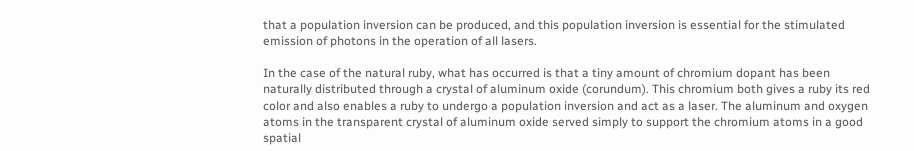that a population inversion can be produced, and this population inversion is essential for the stimulated emission of photons in the operation of all lasers.

In the case of the natural ruby, what has occurred is that a tiny amount of chromium dopant has been naturally distributed through a crystal of aluminum oxide (corundum). This chromium both gives a ruby its red color and also enables a ruby to undergo a population inversion and act as a laser. The aluminum and oxygen atoms in the transparent crystal of aluminum oxide served simply to support the chromium atoms in a good spatial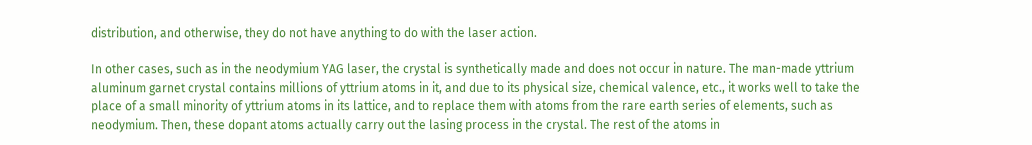distribution, and otherwise, they do not have anything to do with the laser action.

In other cases, such as in the neodymium YAG laser, the crystal is synthetically made and does not occur in nature. The man-made yttrium aluminum garnet crystal contains millions of yttrium atoms in it, and due to its physical size, chemical valence, etc., it works well to take the place of a small minority of yttrium atoms in its lattice, and to replace them with atoms from the rare earth series of elements, such as neodymium. Then, these dopant atoms actually carry out the lasing process in the crystal. The rest of the atoms in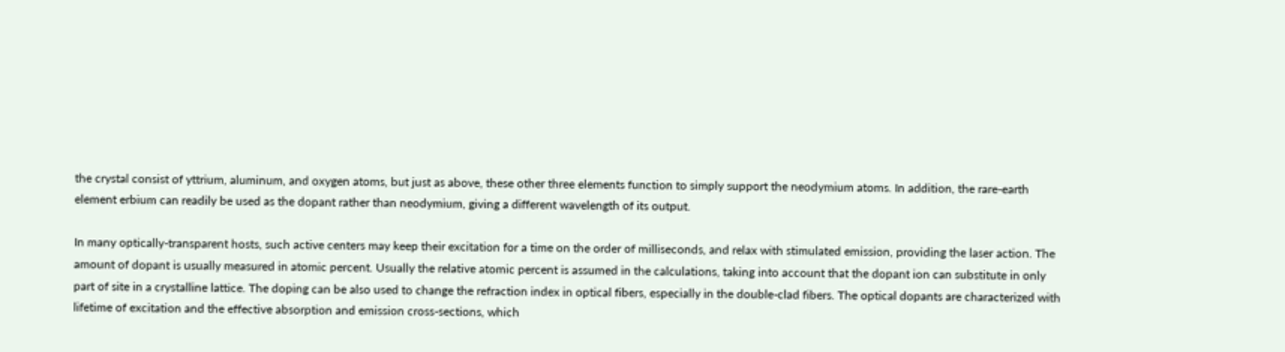the crystal consist of yttrium, aluminum, and oxygen atoms, but just as above, these other three elements function to simply support the neodymium atoms. In addition, the rare-earth element erbium can readily be used as the dopant rather than neodymium, giving a different wavelength of its output.

In many optically-transparent hosts, such active centers may keep their excitation for a time on the order of milliseconds, and relax with stimulated emission, providing the laser action. The amount of dopant is usually measured in atomic percent. Usually the relative atomic percent is assumed in the calculations, taking into account that the dopant ion can substitute in only part of site in a crystalline lattice. The doping can be also used to change the refraction index in optical fibers, especially in the double-clad fibers. The optical dopants are characterized with lifetime of excitation and the effective absorption and emission cross-sections, which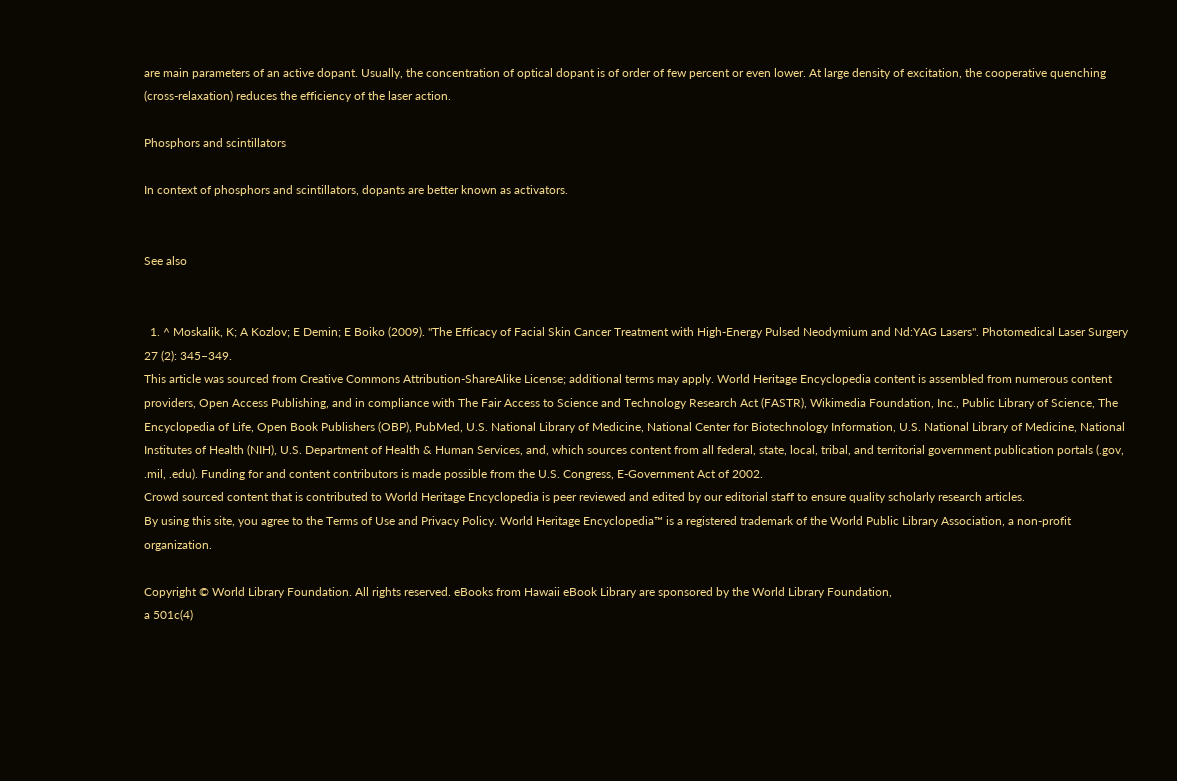are main parameters of an active dopant. Usually, the concentration of optical dopant is of order of few percent or even lower. At large density of excitation, the cooperative quenching (cross-relaxation) reduces the efficiency of the laser action.

Phosphors and scintillators

In context of phosphors and scintillators, dopants are better known as activators.


See also


  1. ^ Moskalik, K; A Kozlov; E Demin; E Boiko (2009). "The Efficacy of Facial Skin Cancer Treatment with High-Energy Pulsed Neodymium and Nd:YAG Lasers". Photomedical Laser Surgery 27 (2): 345–349.
This article was sourced from Creative Commons Attribution-ShareAlike License; additional terms may apply. World Heritage Encyclopedia content is assembled from numerous content providers, Open Access Publishing, and in compliance with The Fair Access to Science and Technology Research Act (FASTR), Wikimedia Foundation, Inc., Public Library of Science, The Encyclopedia of Life, Open Book Publishers (OBP), PubMed, U.S. National Library of Medicine, National Center for Biotechnology Information, U.S. National Library of Medicine, National Institutes of Health (NIH), U.S. Department of Health & Human Services, and, which sources content from all federal, state, local, tribal, and territorial government publication portals (.gov, .mil, .edu). Funding for and content contributors is made possible from the U.S. Congress, E-Government Act of 2002.
Crowd sourced content that is contributed to World Heritage Encyclopedia is peer reviewed and edited by our editorial staff to ensure quality scholarly research articles.
By using this site, you agree to the Terms of Use and Privacy Policy. World Heritage Encyclopedia™ is a registered trademark of the World Public Library Association, a non-profit organization.

Copyright © World Library Foundation. All rights reserved. eBooks from Hawaii eBook Library are sponsored by the World Library Foundation,
a 501c(4)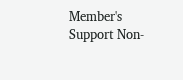Member's Support Non-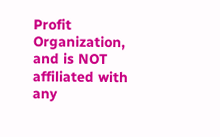Profit Organization, and is NOT affiliated with any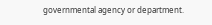governmental agency or department.